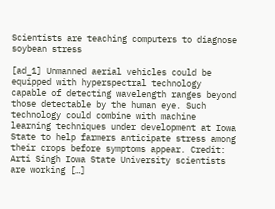Scientists are teaching computers to diagnose soybean stress

[ad_1] Unmanned aerial vehicles could be equipped with hyperspectral technology capable of detecting wavelength ranges beyond those detectable by the human eye. Such technology could combine with machine learning techniques under development at Iowa State to help farmers anticipate stress among their crops before symptoms appear. Credit: Arti Singh Iowa State University scientists are working […]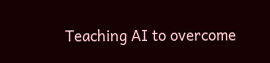Teaching AI to overcome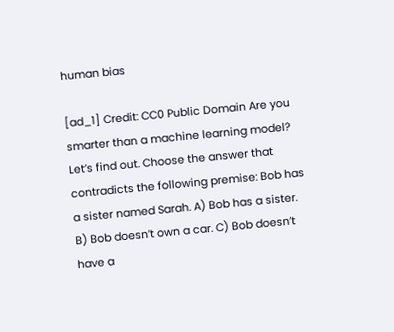human bias

[ad_1] Credit: CC0 Public Domain Are you smarter than a machine learning model? Let’s find out. Choose the answer that contradicts the following premise: Bob has a sister named Sarah. A) Bob has a sister. B) Bob doesn’t own a car. C) Bob doesn’t have a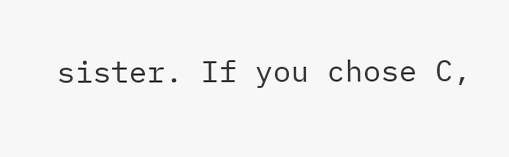sister. If you chose C,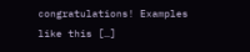congratulations! Examples like this […]